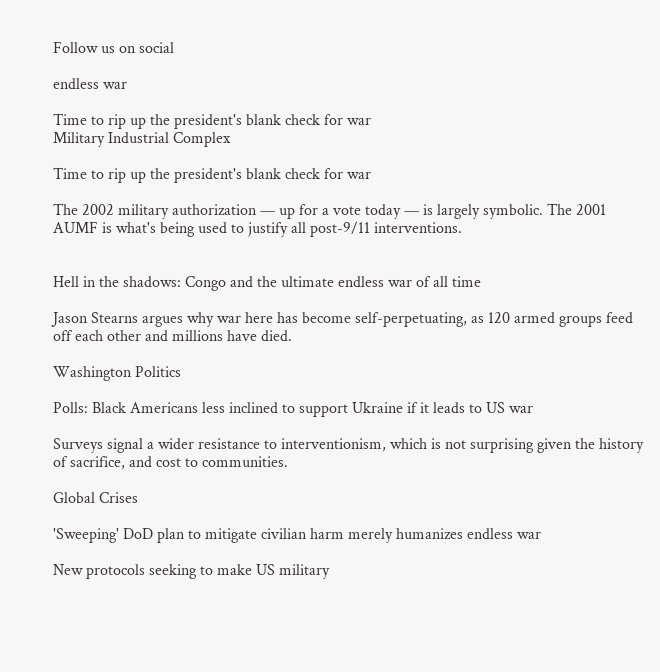Follow us on social

endless war

Time to rip up the president's blank check for war
Military Industrial Complex

Time to rip up the president's blank check for war

The 2002 military authorization — up for a vote today — is largely symbolic. The 2001 AUMF is what's being used to justify all post-9/11 interventions.


Hell in the shadows: Congo and the ultimate endless war of all time

Jason Stearns argues why war here has become self-perpetuating, as 120 armed groups feed off each other and millions have died.

Washington Politics

Polls: Black Americans less inclined to support Ukraine if it leads to US war

Surveys signal a wider resistance to interventionism, which is not surprising given the history of sacrifice, and cost to communities.

Global Crises

'Sweeping' DoD plan to mitigate civilian harm merely humanizes endless war

New protocols seeking to make US military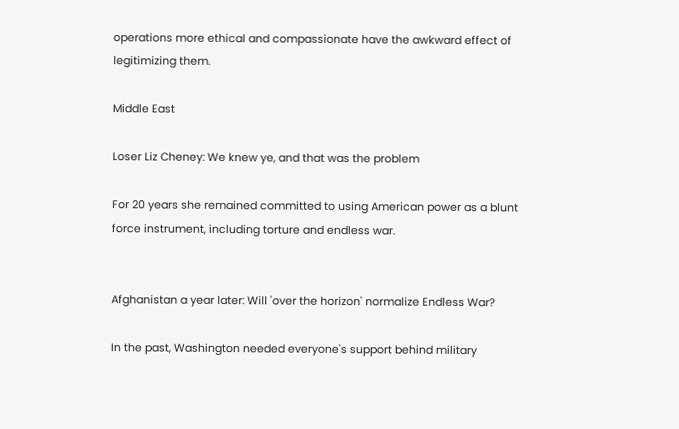operations more ethical and compassionate have the awkward effect of legitimizing them.

Middle East

Loser Liz Cheney: We knew ye, and that was the problem

For 20 years she remained committed to using American power as a blunt force instrument, including torture and endless war.


Afghanistan a year later: Will 'over the horizon' normalize Endless War?

In the past, Washington needed everyone's support behind military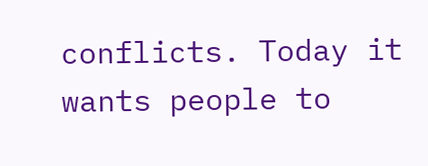conflicts. Today it wants people to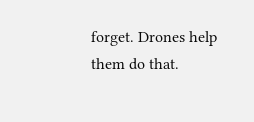forget. Drones help them do that.